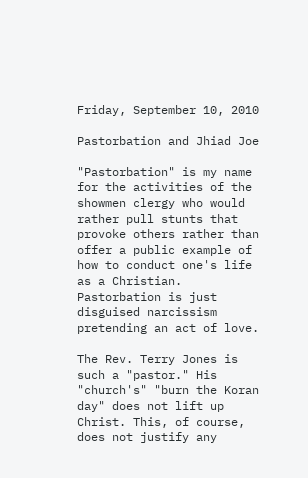Friday, September 10, 2010

Pastorbation and Jhiad Joe

"Pastorbation" is my name for the activities of the showmen clergy who would rather pull stunts that provoke others rather than offer a public example of how to conduct one's life as a Christian. Pastorbation is just disguised narcissism pretending an act of love.

The Rev. Terry Jones is such a "pastor." His "church's" "burn the Koran day" does not lift up Christ. This, of course, does not justify any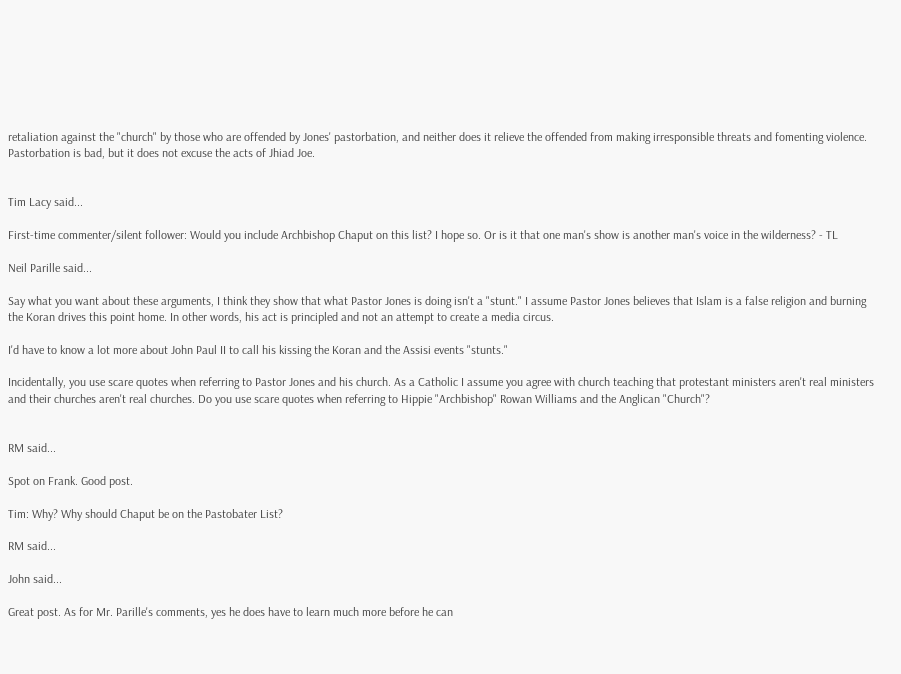retaliation against the "church" by those who are offended by Jones' pastorbation, and neither does it relieve the offended from making irresponsible threats and fomenting violence. Pastorbation is bad, but it does not excuse the acts of Jhiad Joe.


Tim Lacy said...

First-time commenter/silent follower: Would you include Archbishop Chaput on this list? I hope so. Or is it that one man's show is another man's voice in the wilderness? - TL

Neil Parille said...

Say what you want about these arguments, I think they show that what Pastor Jones is doing isn't a "stunt." I assume Pastor Jones believes that Islam is a false religion and burning the Koran drives this point home. In other words, his act is principled and not an attempt to create a media circus.

I'd have to know a lot more about John Paul II to call his kissing the Koran and the Assisi events "stunts."

Incidentally, you use scare quotes when referring to Pastor Jones and his church. As a Catholic I assume you agree with church teaching that protestant ministers aren't real ministers and their churches aren't real churches. Do you use scare quotes when referring to Hippie "Archbishop" Rowan Williams and the Anglican "Church"?


RM said...

Spot on Frank. Good post.

Tim: Why? Why should Chaput be on the Pastobater List?

RM said...

John said...

Great post. As for Mr. Parille's comments, yes he does have to learn much more before he can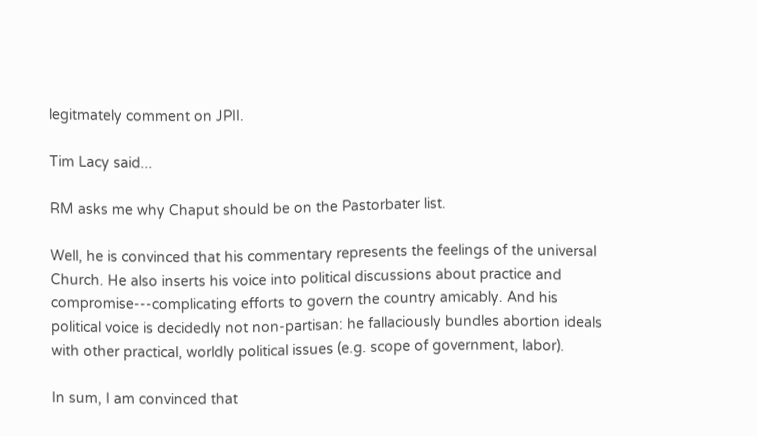legitmately comment on JPII.

Tim Lacy said...

RM asks me why Chaput should be on the Pastorbater list.

Well, he is convinced that his commentary represents the feelings of the universal Church. He also inserts his voice into political discussions about practice and compromise---complicating efforts to govern the country amicably. And his political voice is decidedly not non-partisan: he fallaciously bundles abortion ideals with other practical, worldly political issues (e.g. scope of government, labor).

In sum, I am convinced that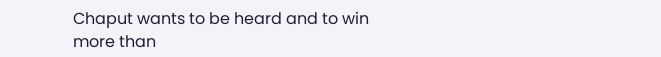Chaput wants to be heard and to win more than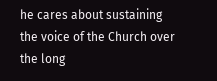he cares about sustaining the voice of the Church over the long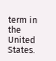term in the United States.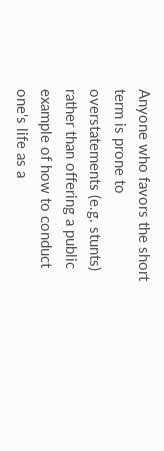Anyone who favors the short term is prone to overstatements (e.g. stunts) rather than offering a public example of how to conduct one's life as a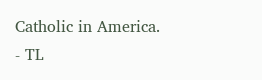Catholic in America. - TL